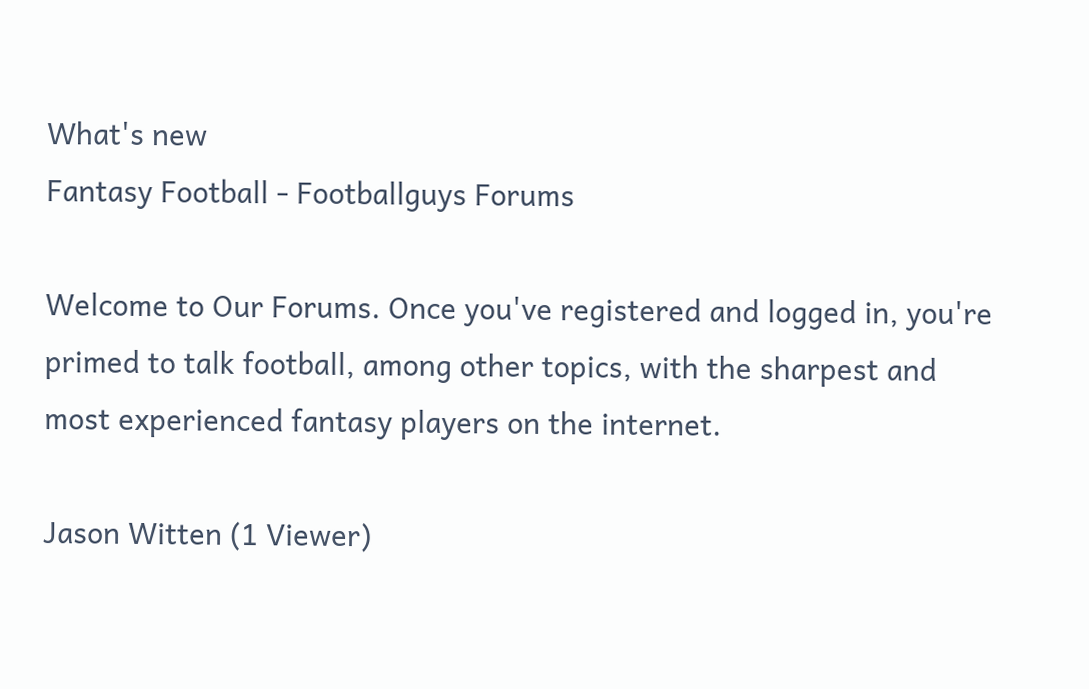What's new
Fantasy Football - Footballguys Forums

Welcome to Our Forums. Once you've registered and logged in, you're primed to talk football, among other topics, with the sharpest and most experienced fantasy players on the internet.

Jason Witten (1 Viewer)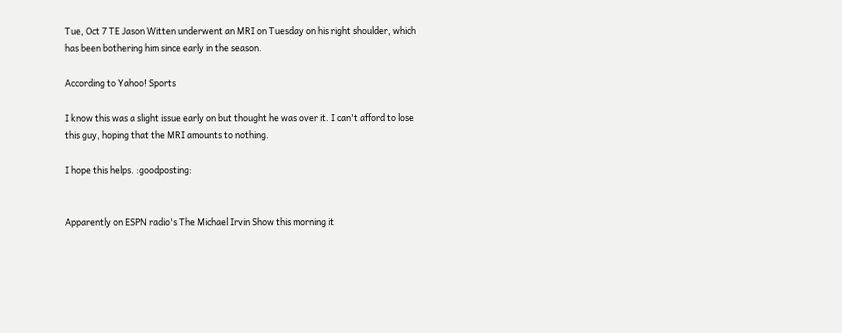Tue, Oct 7 TE Jason Witten underwent an MRI on Tuesday on his right shoulder, which has been bothering him since early in the season.

According to Yahoo! Sports

I know this was a slight issue early on but thought he was over it. I can't afford to lose this guy, hoping that the MRI amounts to nothing.

I hope this helps. :goodposting:


Apparently on ESPN radio's The Michael Irvin Show this morning it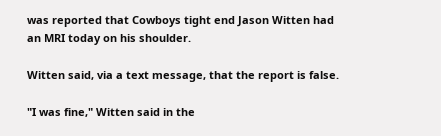was reported that Cowboys tight end Jason Witten had an MRI today on his shoulder.

Witten said, via a text message, that the report is false.

"I was fine," Witten said in the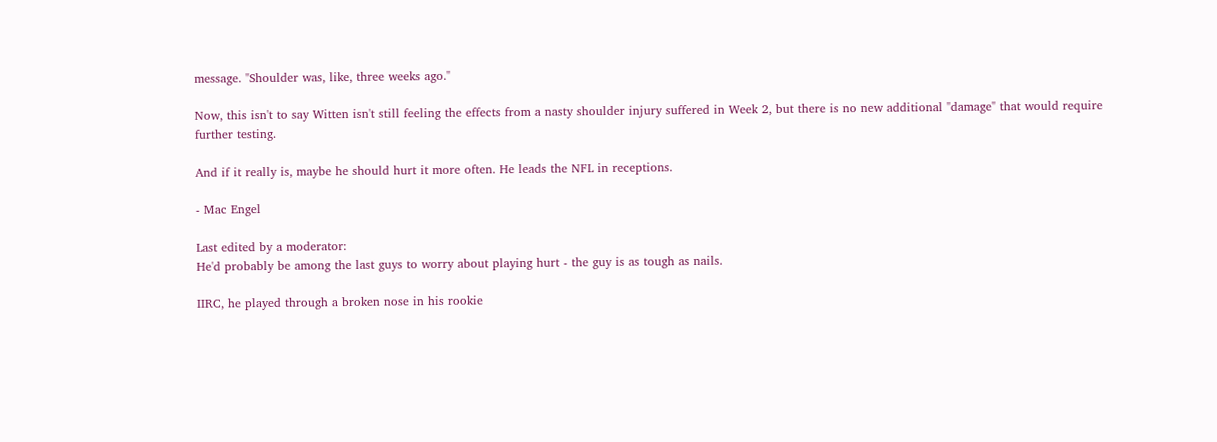message. "Shoulder was, like, three weeks ago."

Now, this isn't to say Witten isn't still feeling the effects from a nasty shoulder injury suffered in Week 2, but there is no new additional "damage" that would require further testing.

And if it really is, maybe he should hurt it more often. He leads the NFL in receptions.

- Mac Engel

Last edited by a moderator:
He'd probably be among the last guys to worry about playing hurt - the guy is as tough as nails.

IIRC, he played through a broken nose in his rookie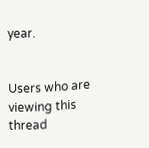year.


Users who are viewing this thread